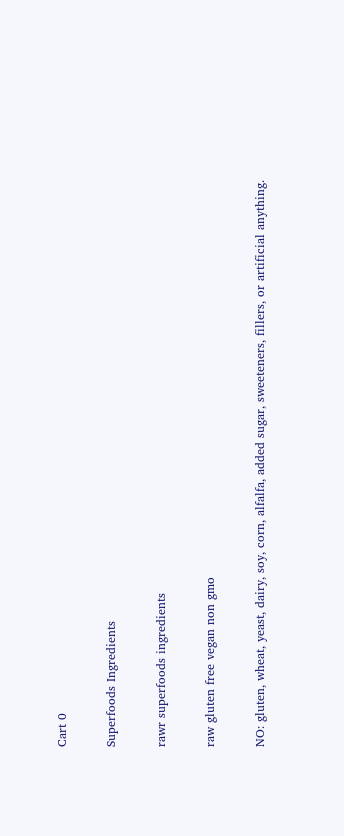Cart 0

Superfoods Ingredients

rawr superfoods ingredients

raw gluten free vegan non gmo

NO: gluten, wheat, yeast, dairy, soy, corn, alfalfa, added sugar, sweeteners, fillers, or artificial anything.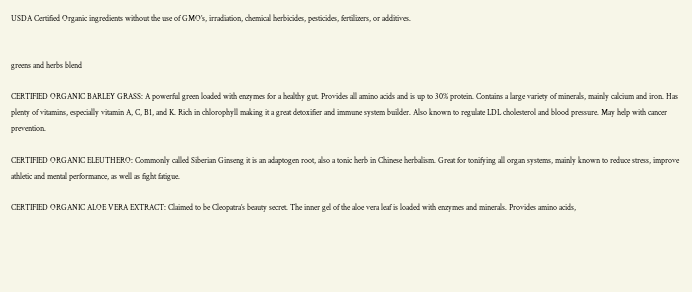USDA Certified Organic ingredients without the use of GMO’s, irradiation, chemical herbicides, pesticides, fertilizers, or additives.


greens and herbs blend

CERTIFIED ORGANIC BARLEY GRASS: A powerful green loaded with enzymes for a healthy gut. Provides all amino acids and is up to 30% protein. Contains a large variety of minerals, mainly calcium and iron. Has plenty of vitamins, especially vitamin A, C, B1, and K. Rich in chlorophyll making it a great detoxifier and immune system builder. Also known to regulate LDL cholesterol and blood pressure. May help with cancer prevention.

CERTIFIED ORGANIC ELEUTHERO: Commonly called Siberian Ginseng it is an adaptogen root, also a tonic herb in Chinese herbalism. Great for tonifying all organ systems, mainly known to reduce stress, improve athletic and mental performance, as well as fight fatigue.

CERTIFIED ORGANIC ALOE VERA EXTRACT: Claimed to be Cleopatra’s beauty secret. The inner gel of the aloe vera leaf is loaded with enzymes and minerals. Provides amino acids,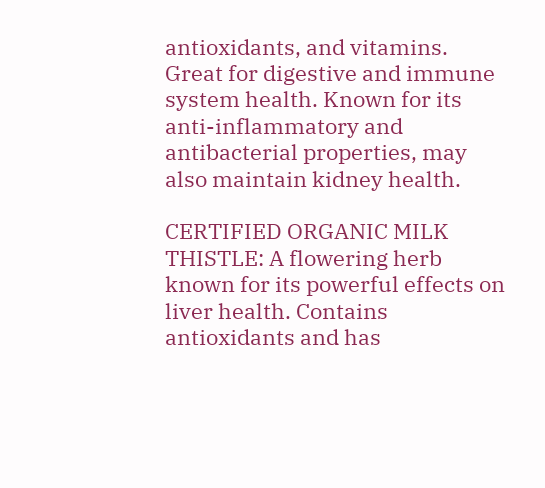antioxidants, and vitamins. Great for digestive and immune system health. Known for its anti-inflammatory and antibacterial properties, may also maintain kidney health.

CERTIFIED ORGANIC MILK THISTLE: A flowering herb known for its powerful effects on liver health. Contains antioxidants and has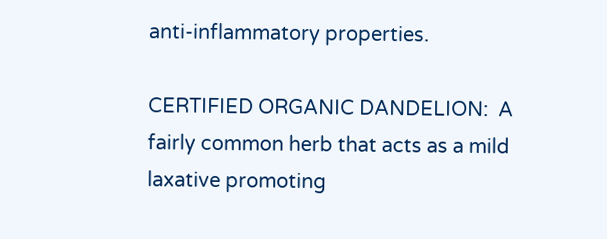anti-inflammatory properties.

CERTIFIED ORGANIC DANDELION:  A fairly common herb that acts as a mild laxative promoting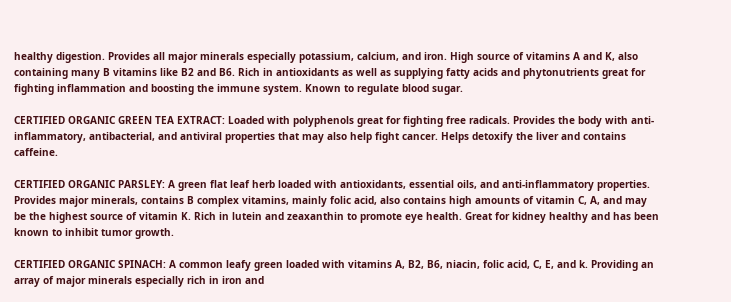healthy digestion. Provides all major minerals especially potassium, calcium, and iron. High source of vitamins A and K, also containing many B vitamins like B2 and B6. Rich in antioxidants as well as supplying fatty acids and phytonutrients great for fighting inflammation and boosting the immune system. Known to regulate blood sugar.

CERTIFIED ORGANIC GREEN TEA EXTRACT: Loaded with polyphenols great for fighting free radicals. Provides the body with anti-inflammatory, antibacterial, and antiviral properties that may also help fight cancer. Helps detoxify the liver and contains caffeine.

CERTIFIED ORGANIC PARSLEY: A green flat leaf herb loaded with antioxidants, essential oils, and anti-inflammatory properties. Provides major minerals, contains B complex vitamins, mainly folic acid, also contains high amounts of vitamin C, A, and may be the highest source of vitamin K. Rich in lutein and zeaxanthin to promote eye health. Great for kidney healthy and has been known to inhibit tumor growth.

CERTIFIED ORGANIC SPINACH: A common leafy green loaded with vitamins A, B2, B6, niacin, folic acid, C, E, and k. Providing an array of major minerals especially rich in iron and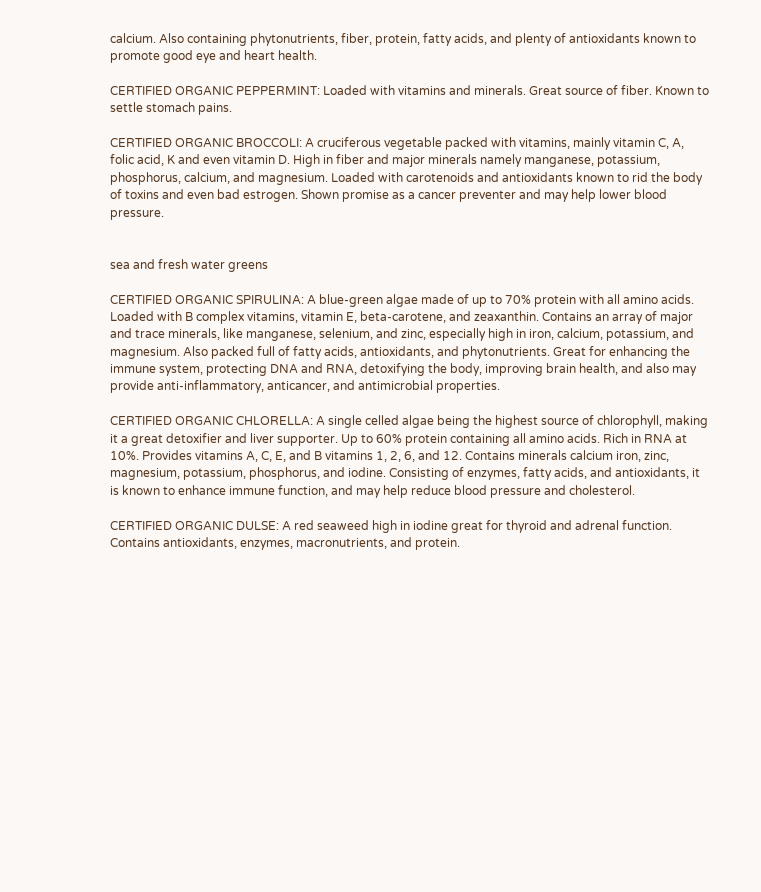calcium. Also containing phytonutrients, fiber, protein, fatty acids, and plenty of antioxidants known to promote good eye and heart health.

CERTIFIED ORGANIC PEPPERMINT: Loaded with vitamins and minerals. Great source of fiber. Known to settle stomach pains.

CERTIFIED ORGANIC BROCCOLI: A cruciferous vegetable packed with vitamins, mainly vitamin C, A, folic acid, K and even vitamin D. High in fiber and major minerals namely manganese, potassium, phosphorus, calcium, and magnesium. Loaded with carotenoids and antioxidants known to rid the body of toxins and even bad estrogen. Shown promise as a cancer preventer and may help lower blood pressure.


sea and fresh water greens

CERTIFIED ORGANIC SPIRULINA: A blue-green algae made of up to 70% protein with all amino acids. Loaded with B complex vitamins, vitamin E, beta-carotene, and zeaxanthin. Contains an array of major and trace minerals, like manganese, selenium, and zinc, especially high in iron, calcium, potassium, and magnesium. Also packed full of fatty acids, antioxidants, and phytonutrients. Great for enhancing the immune system, protecting DNA and RNA, detoxifying the body, improving brain health, and also may provide anti-inflammatory, anticancer, and antimicrobial properties.

CERTIFIED ORGANIC CHLORELLA: A single celled algae being the highest source of chlorophyll, making it a great detoxifier and liver supporter. Up to 60% protein containing all amino acids. Rich in RNA at 10%. Provides vitamins A, C, E, and B vitamins 1, 2, 6, and 12. Contains minerals calcium iron, zinc, magnesium, potassium, phosphorus, and iodine. Consisting of enzymes, fatty acids, and antioxidants, it is known to enhance immune function, and may help reduce blood pressure and cholesterol.

CERTIFIED ORGANIC DULSE: A red seaweed high in iodine great for thyroid and adrenal function. Contains antioxidants, enzymes, macronutrients, and protein.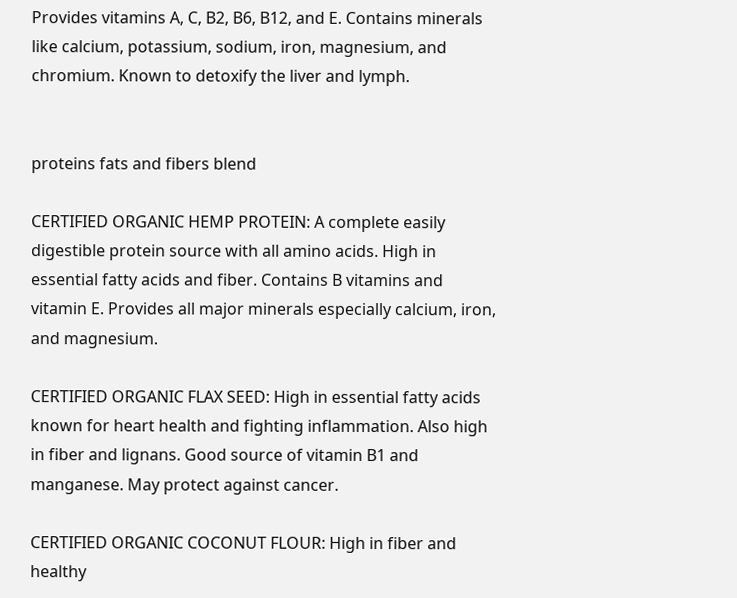Provides vitamins A, C, B2, B6, B12, and E. Contains minerals like calcium, potassium, sodium, iron, magnesium, and chromium. Known to detoxify the liver and lymph.


proteins fats and fibers blend

CERTIFIED ORGANIC HEMP PROTEIN: A complete easily digestible protein source with all amino acids. High in essential fatty acids and fiber. Contains B vitamins and vitamin E. Provides all major minerals especially calcium, iron, and magnesium.

CERTIFIED ORGANIC FLAX SEED: High in essential fatty acids known for heart health and fighting inflammation. Also high in fiber and lignans. Good source of vitamin B1 and manganese. May protect against cancer.

CERTIFIED ORGANIC COCONUT FLOUR: High in fiber and healthy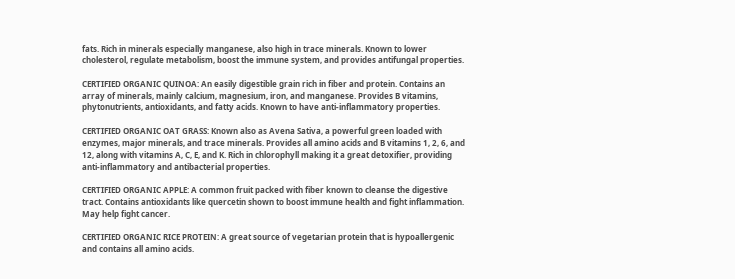fats. Rich in minerals especially manganese, also high in trace minerals. Known to lower cholesterol, regulate metabolism, boost the immune system, and provides antifungal properties.

CERTIFIED ORGANIC QUINOA: An easily digestible grain rich in fiber and protein. Contains an array of minerals, mainly calcium, magnesium, iron, and manganese. Provides B vitamins, phytonutrients, antioxidants, and fatty acids. Known to have anti-inflammatory properties.

CERTIFIED ORGANIC OAT GRASS: Known also as Avena Sativa, a powerful green loaded with enzymes, major minerals, and trace minerals. Provides all amino acids and B vitamins 1, 2, 6, and 12, along with vitamins A, C, E, and K. Rich in chlorophyll making it a great detoxifier, providing anti-inflammatory and antibacterial properties.

CERTIFIED ORGANIC APPLE: A common fruit packed with fiber known to cleanse the digestive tract. Contains antioxidants like quercetin shown to boost immune health and fight inflammation. May help fight cancer.

CERTIFIED ORGANIC RICE PROTEIN: A great source of vegetarian protein that is hypoallergenic and contains all amino acids.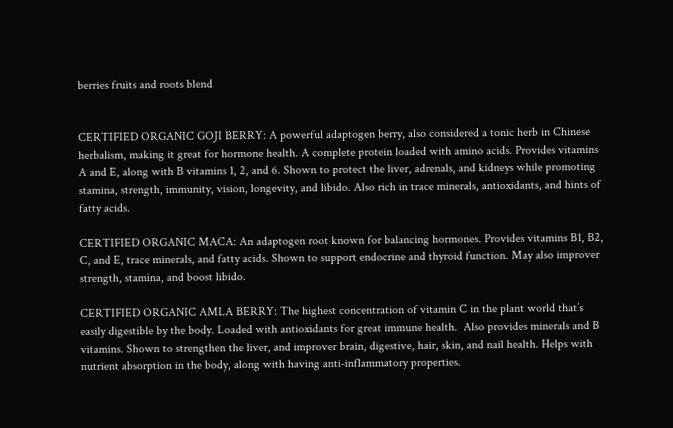berries fruits and roots blend


CERTIFIED ORGANIC GOJI BERRY: A powerful adaptogen berry, also considered a tonic herb in Chinese herbalism, making it great for hormone health. A complete protein loaded with amino acids. Provides vitamins A and E, along with B vitamins 1, 2, and 6. Shown to protect the liver, adrenals, and kidneys while promoting stamina, strength, immunity, vision, longevity, and libido. Also rich in trace minerals, antioxidants, and hints of fatty acids.

CERTIFIED ORGANIC MACA: An adaptogen root known for balancing hormones. Provides vitamins B1, B2, C, and E, trace minerals, and fatty acids. Shown to support endocrine and thyroid function. May also improver strength, stamina, and boost libido.

CERTIFIED ORGANIC AMLA BERRY: The highest concentration of vitamin C in the plant world that’s easily digestible by the body. Loaded with antioxidants for great immune health.  Also provides minerals and B vitamins. Shown to strengthen the liver, and improver brain, digestive, hair, skin, and nail health. Helps with nutrient absorption in the body, along with having anti-inflammatory properties.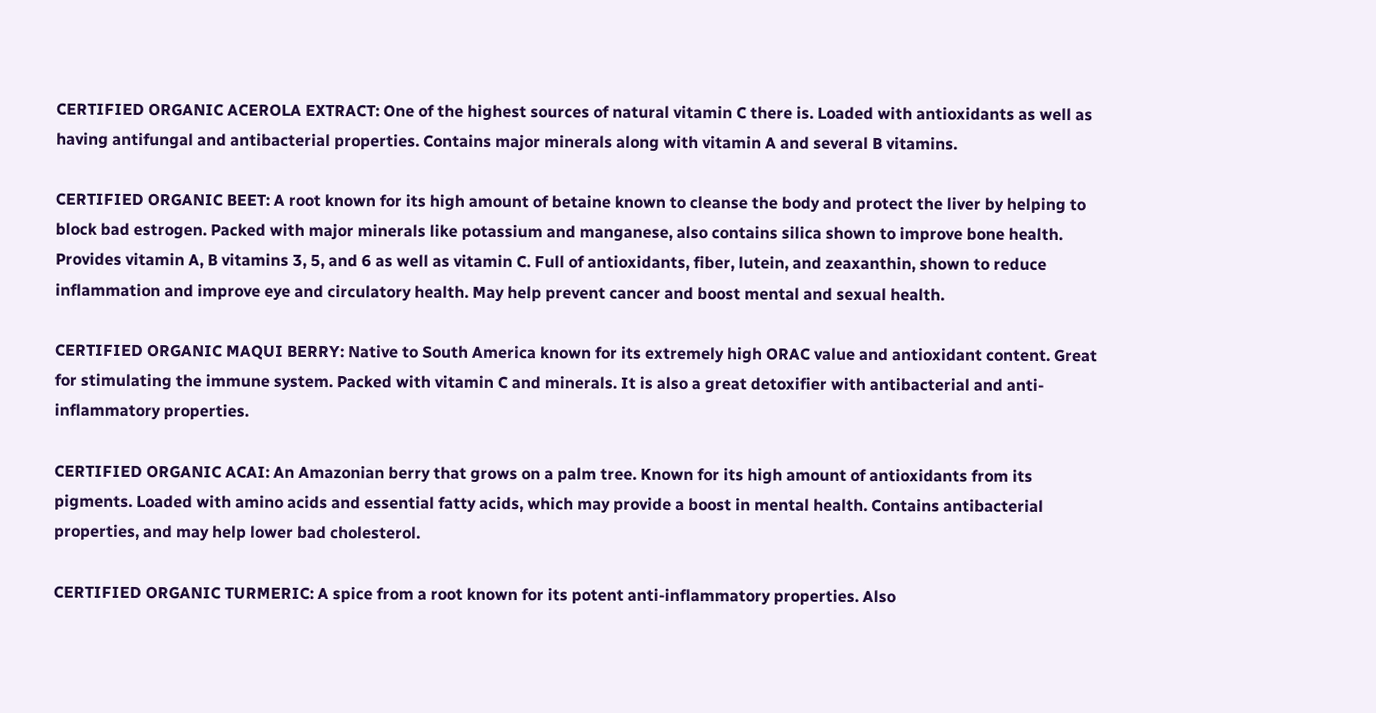CERTIFIED ORGANIC ACEROLA EXTRACT: One of the highest sources of natural vitamin C there is. Loaded with antioxidants as well as having antifungal and antibacterial properties. Contains major minerals along with vitamin A and several B vitamins.

CERTIFIED ORGANIC BEET: A root known for its high amount of betaine known to cleanse the body and protect the liver by helping to block bad estrogen. Packed with major minerals like potassium and manganese, also contains silica shown to improve bone health. Provides vitamin A, B vitamins 3, 5, and 6 as well as vitamin C. Full of antioxidants, fiber, lutein, and zeaxanthin, shown to reduce inflammation and improve eye and circulatory health. May help prevent cancer and boost mental and sexual health.

CERTIFIED ORGANIC MAQUI BERRY: Native to South America known for its extremely high ORAC value and antioxidant content. Great for stimulating the immune system. Packed with vitamin C and minerals. It is also a great detoxifier with antibacterial and anti-inflammatory properties.

CERTIFIED ORGANIC ACAI: An Amazonian berry that grows on a palm tree. Known for its high amount of antioxidants from its pigments. Loaded with amino acids and essential fatty acids, which may provide a boost in mental health. Contains antibacterial properties, and may help lower bad cholesterol.

CERTIFIED ORGANIC TURMERIC: A spice from a root known for its potent anti-inflammatory properties. Also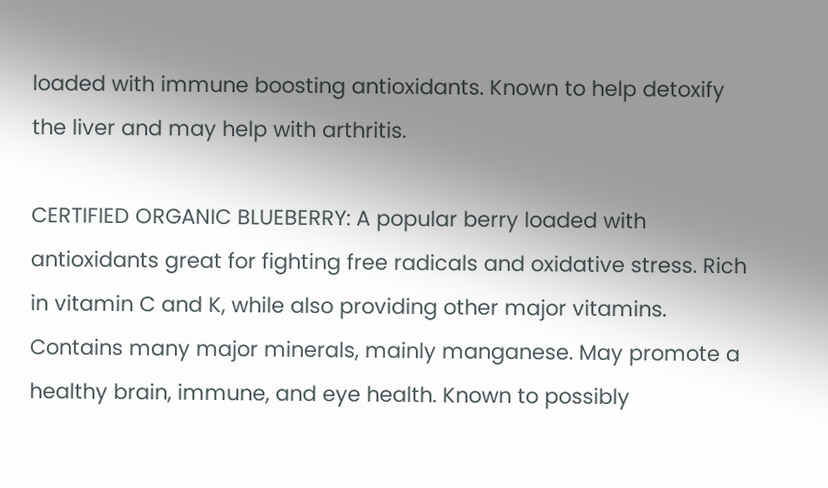loaded with immune boosting antioxidants. Known to help detoxify the liver and may help with arthritis.

CERTIFIED ORGANIC BLUEBERRY: A popular berry loaded with antioxidants great for fighting free radicals and oxidative stress. Rich in vitamin C and K, while also providing other major vitamins. Contains many major minerals, mainly manganese. May promote a healthy brain, immune, and eye health. Known to possibly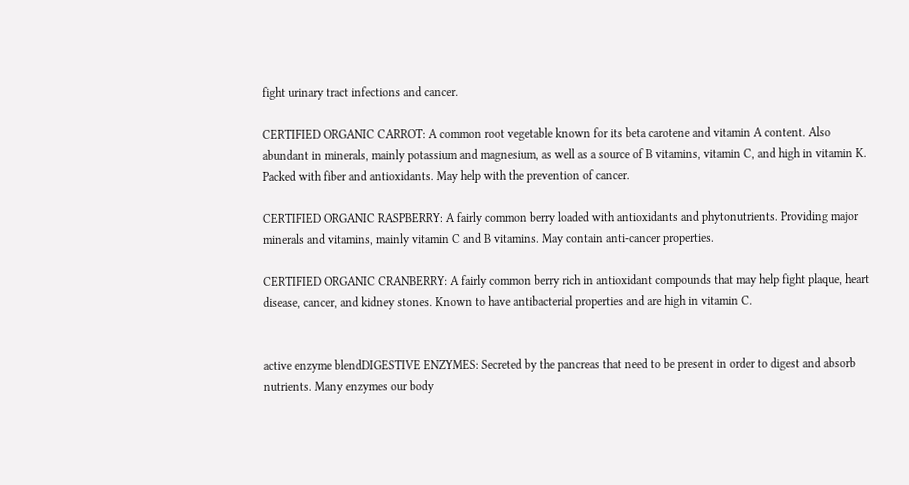fight urinary tract infections and cancer.

CERTIFIED ORGANIC CARROT: A common root vegetable known for its beta carotene and vitamin A content. Also abundant in minerals, mainly potassium and magnesium, as well as a source of B vitamins, vitamin C, and high in vitamin K. Packed with fiber and antioxidants. May help with the prevention of cancer.

CERTIFIED ORGANIC RASPBERRY: A fairly common berry loaded with antioxidants and phytonutrients. Providing major minerals and vitamins, mainly vitamin C and B vitamins. May contain anti-cancer properties.

CERTIFIED ORGANIC CRANBERRY: A fairly common berry rich in antioxidant compounds that may help fight plaque, heart disease, cancer, and kidney stones. Known to have antibacterial properties and are high in vitamin C.


active enzyme blendDIGESTIVE ENZYMES: Secreted by the pancreas that need to be present in order to digest and absorb nutrients. Many enzymes our body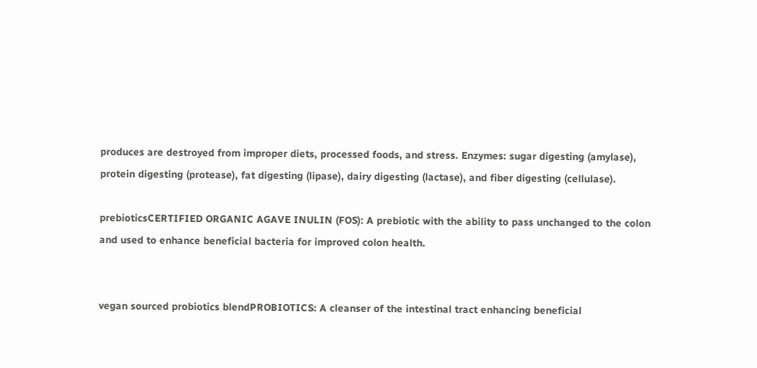produces are destroyed from improper diets, processed foods, and stress. Enzymes: sugar digesting (amylase), protein digesting (protease), fat digesting (lipase), dairy digesting (lactase), and fiber digesting (cellulase).

prebioticsCERTIFIED ORGANIC AGAVE INULIN (FOS): A prebiotic with the ability to pass unchanged to the colon and used to enhance beneficial bacteria for improved colon health.


vegan sourced probiotics blendPROBIOTICS: A cleanser of the intestinal tract enhancing beneficial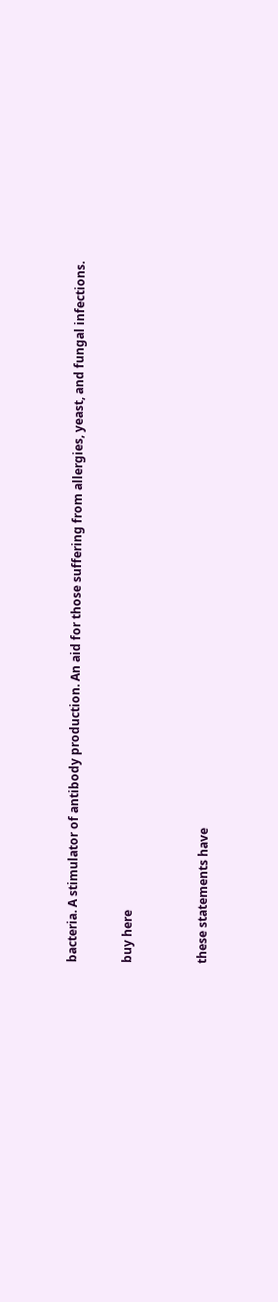bacteria. A stimulator of antibody production. An aid for those suffering from allergies, yeast, and fungal infections.


buy here



these statements have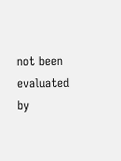not been evaluated by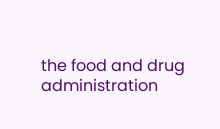the food and drug administration